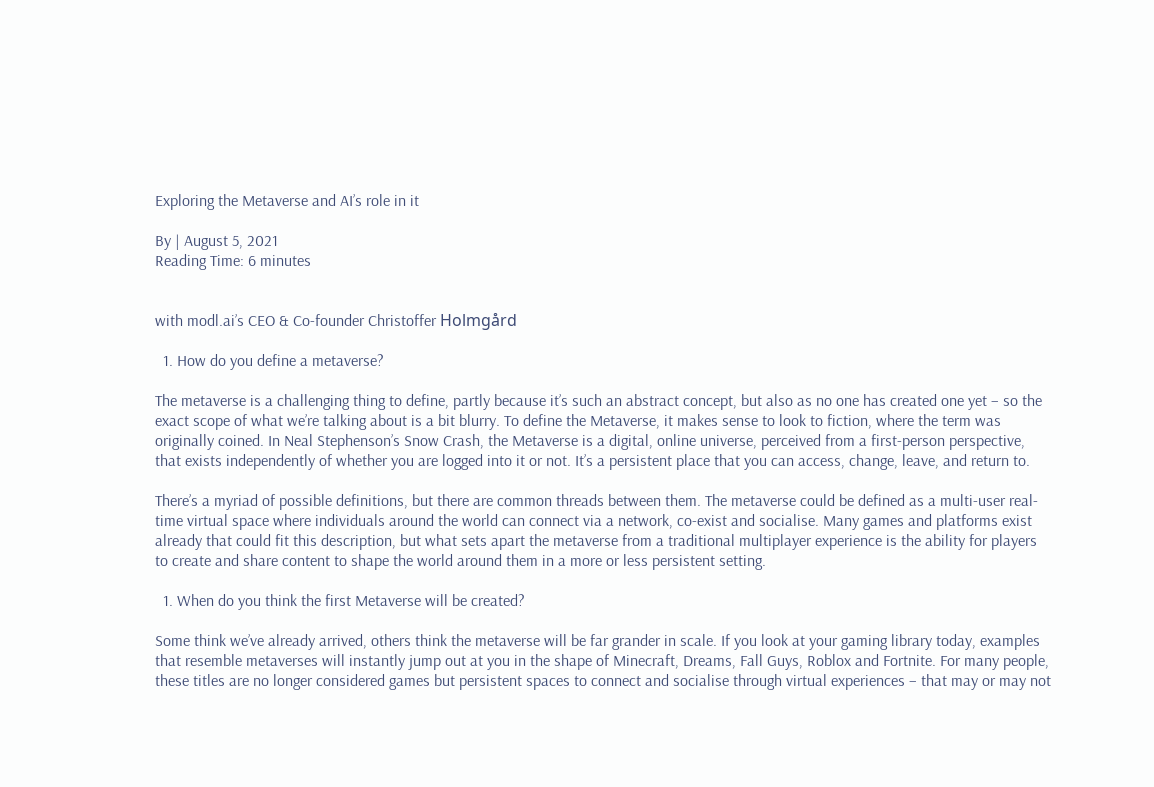Exploring the Metaverse and AI’s role in it

By | August 5, 2021
Reading Time: 6 minutes


with modl.ai’s CEO & Co-founder Christoffer Holmgård

  1. How do you define a metaverse?

The metaverse is a challenging thing to define, partly because it’s such an abstract concept, but also as no one has created one yet – so the exact scope of what we’re talking about is a bit blurry. To define the Metaverse, it makes sense to look to fiction, where the term was originally coined. In Neal Stephenson’s Snow Crash, the Metaverse is a digital, online universe, perceived from a first-person perspective, that exists independently of whether you are logged into it or not. It’s a persistent place that you can access, change, leave, and return to.

There’s a myriad of possible definitions, but there are common threads between them. The metaverse could be defined as a multi-user real-time virtual space where individuals around the world can connect via a network, co-exist and socialise. Many games and platforms exist already that could fit this description, but what sets apart the metaverse from a traditional multiplayer experience is the ability for players to create and share content to shape the world around them in a more or less persistent setting.

  1. When do you think the first Metaverse will be created?

Some think we’ve already arrived, others think the metaverse will be far grander in scale. If you look at your gaming library today, examples that resemble metaverses will instantly jump out at you in the shape of Minecraft, Dreams, Fall Guys, Roblox and Fortnite. For many people, these titles are no longer considered games but persistent spaces to connect and socialise through virtual experiences – that may or may not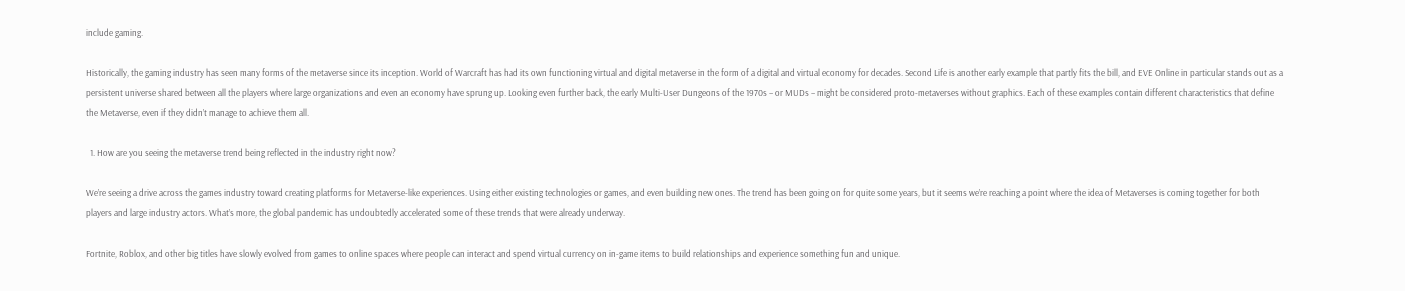include gaming.

Historically, the gaming industry has seen many forms of the metaverse since its inception. World of Warcraft has had its own functioning virtual and digital metaverse in the form of a digital and virtual economy for decades. Second Life is another early example that partly fits the bill, and EVE Online in particular stands out as a persistent universe shared between all the players where large organizations and even an economy have sprung up. Looking even further back, the early Multi-User Dungeons of the 1970s – or MUDs – might be considered proto-metaverses without graphics. Each of these examples contain different characteristics that define the Metaverse, even if they didn’t manage to achieve them all.

  1. How are you seeing the metaverse trend being reflected in the industry right now?

We’re seeing a drive across the games industry toward creating platforms for Metaverse-like experiences. Using either existing technologies or games, and even building new ones. The trend has been going on for quite some years, but it seems we’re reaching a point where the idea of Metaverses is coming together for both players and large industry actors. What’s more, the global pandemic has undoubtedly accelerated some of these trends that were already underway.

Fortnite, Roblox, and other big titles have slowly evolved from games to online spaces where people can interact and spend virtual currency on in-game items to build relationships and experience something fun and unique.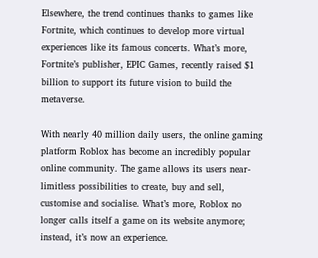Elsewhere, the trend continues thanks to games like Fortnite, which continues to develop more virtual experiences like its famous concerts. What’s more, Fortnite’s publisher, EPIC Games, recently raised $1 billion to support its future vision to build the metaverse.

With nearly 40 million daily users, the online gaming platform Roblox has become an incredibly popular online community. The game allows its users near-limitless possibilities to create, buy and sell, customise and socialise. What’s more, Roblox no longer calls itself a game on its website anymore; instead, it’s now an experience.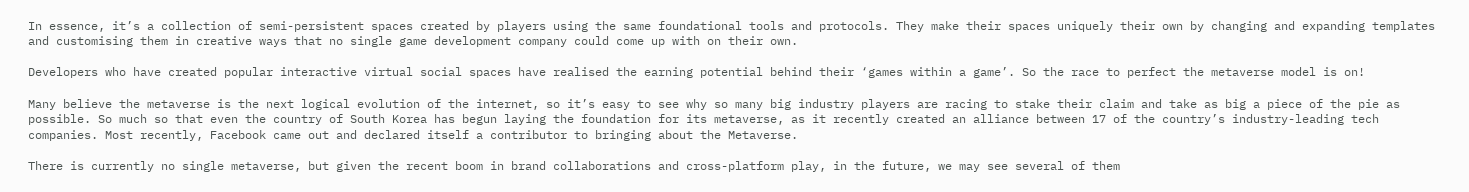In essence, it’s a collection of semi-persistent spaces created by players using the same foundational tools and protocols. They make their spaces uniquely their own by changing and expanding templates and customising them in creative ways that no single game development company could come up with on their own.

Developers who have created popular interactive virtual social spaces have realised the earning potential behind their ‘games within a game’. So the race to perfect the metaverse model is on!

Many believe the metaverse is the next logical evolution of the internet, so it’s easy to see why so many big industry players are racing to stake their claim and take as big a piece of the pie as possible. So much so that even the country of South Korea has begun laying the foundation for its metaverse, as it recently created an alliance between 17 of the country’s industry-leading tech companies. Most recently, Facebook came out and declared itself a contributor to bringing about the Metaverse.

There is currently no single metaverse, but given the recent boom in brand collaborations and cross-platform play, in the future, we may see several of them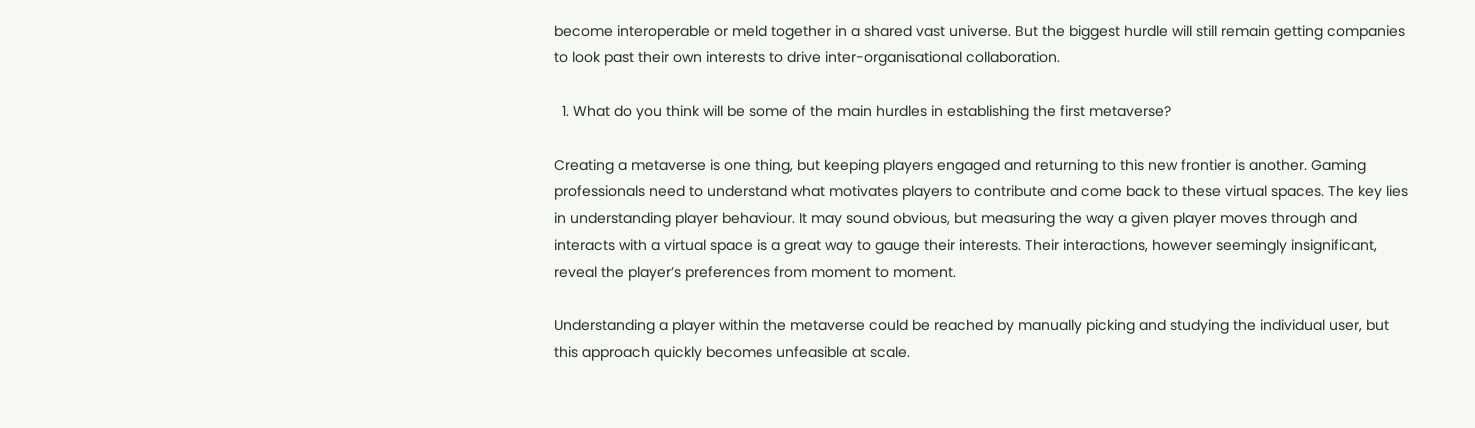become interoperable or meld together in a shared vast universe. But the biggest hurdle will still remain getting companies to look past their own interests to drive inter-organisational collaboration.

  1. What do you think will be some of the main hurdles in establishing the first metaverse?

Creating a metaverse is one thing, but keeping players engaged and returning to this new frontier is another. Gaming professionals need to understand what motivates players to contribute and come back to these virtual spaces. The key lies in understanding player behaviour. It may sound obvious, but measuring the way a given player moves through and interacts with a virtual space is a great way to gauge their interests. Their interactions, however seemingly insignificant, reveal the player’s preferences from moment to moment.

Understanding a player within the metaverse could be reached by manually picking and studying the individual user, but this approach quickly becomes unfeasible at scale.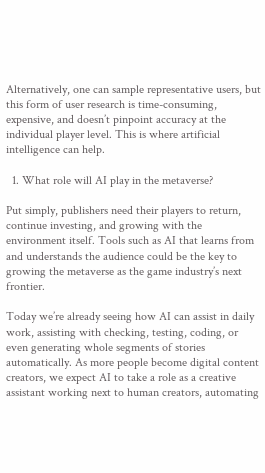Alternatively, one can sample representative users, but this form of user research is time-consuming, expensive, and doesn’t pinpoint accuracy at the individual player level. This is where artificial intelligence can help.

  1. What role will AI play in the metaverse?

Put simply, publishers need their players to return, continue investing, and growing with the environment itself. Tools such as AI that learns from and understands the audience could be the key to growing the metaverse as the game industry’s next frontier.

Today we’re already seeing how AI can assist in daily work, assisting with checking, testing, coding, or even generating whole segments of stories automatically. As more people become digital content creators, we expect AI to take a role as a creative assistant working next to human creators, automating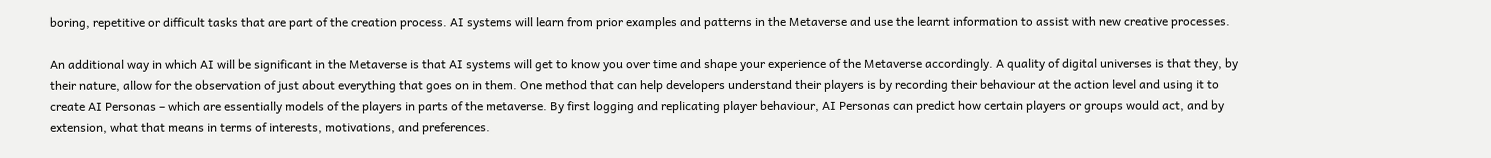boring, repetitive or difficult tasks that are part of the creation process. AI systems will learn from prior examples and patterns in the Metaverse and use the learnt information to assist with new creative processes.

An additional way in which AI will be significant in the Metaverse is that AI systems will get to know you over time and shape your experience of the Metaverse accordingly. A quality of digital universes is that they, by their nature, allow for the observation of just about everything that goes on in them. One method that can help developers understand their players is by recording their behaviour at the action level and using it to create AI Personas – which are essentially models of the players in parts of the metaverse. By first logging and replicating player behaviour, AI Personas can predict how certain players or groups would act, and by extension, what that means in terms of interests, motivations, and preferences.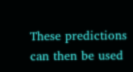These predictions can then be used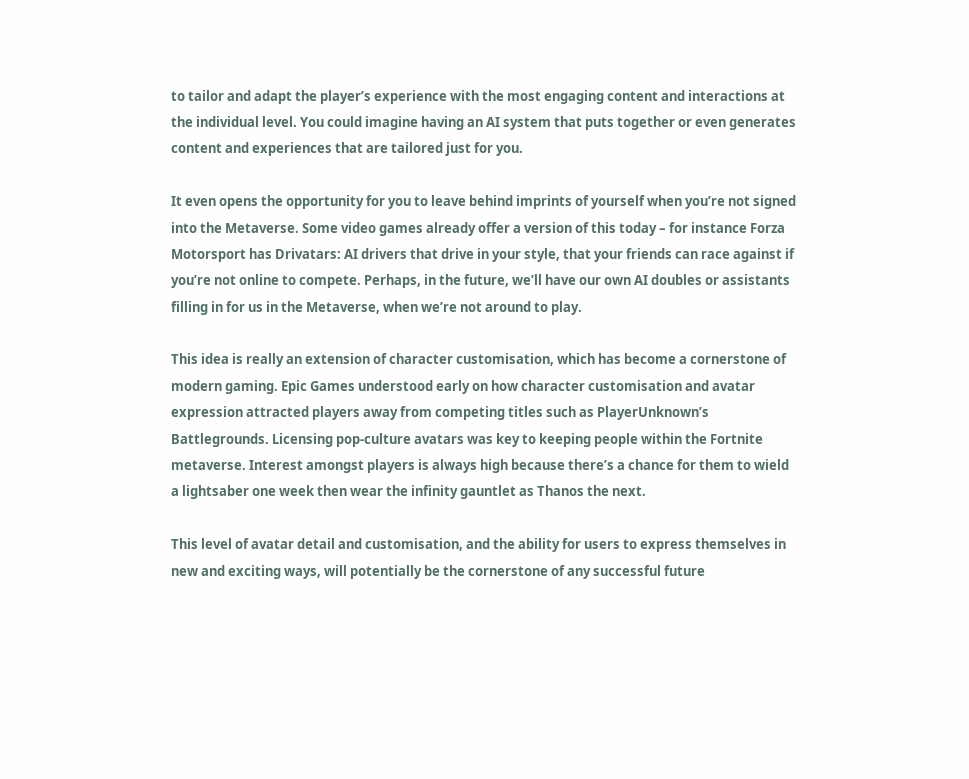to tailor and adapt the player’s experience with the most engaging content and interactions at the individual level. You could imagine having an AI system that puts together or even generates content and experiences that are tailored just for you.

It even opens the opportunity for you to leave behind imprints of yourself when you’re not signed into the Metaverse. Some video games already offer a version of this today – for instance Forza Motorsport has Drivatars: AI drivers that drive in your style, that your friends can race against if you’re not online to compete. Perhaps, in the future, we’ll have our own AI doubles or assistants filling in for us in the Metaverse, when we’re not around to play.

This idea is really an extension of character customisation, which has become a cornerstone of modern gaming. Epic Games understood early on how character customisation and avatar expression attracted players away from competing titles such as PlayerUnknown’s Battlegrounds. Licensing pop-culture avatars was key to keeping people within the Fortnite metaverse. Interest amongst players is always high because there’s a chance for them to wield a lightsaber one week then wear the infinity gauntlet as Thanos the next.

This level of avatar detail and customisation, and the ability for users to express themselves in new and exciting ways, will potentially be the cornerstone of any successful future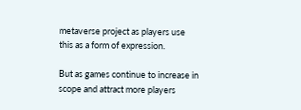metaverse project as players use this as a form of expression.

But as games continue to increase in scope and attract more players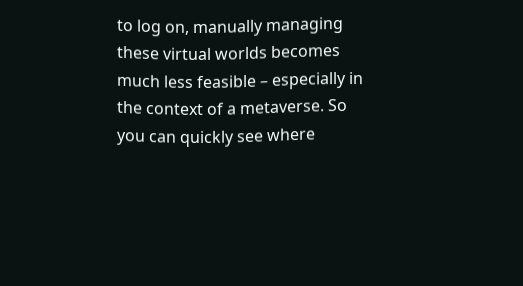to log on, manually managing these virtual worlds becomes much less feasible – especially in the context of a metaverse. So you can quickly see where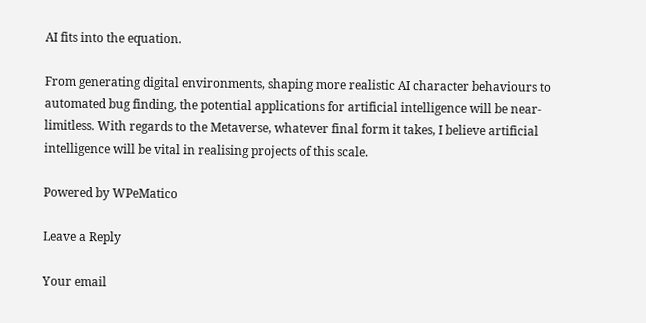AI fits into the equation.

From generating digital environments, shaping more realistic AI character behaviours to automated bug finding, the potential applications for artificial intelligence will be near-limitless. With regards to the Metaverse, whatever final form it takes, I believe artificial intelligence will be vital in realising projects of this scale.

Powered by WPeMatico

Leave a Reply

Your email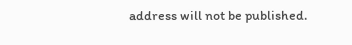address will not be published.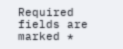Required fields are marked *